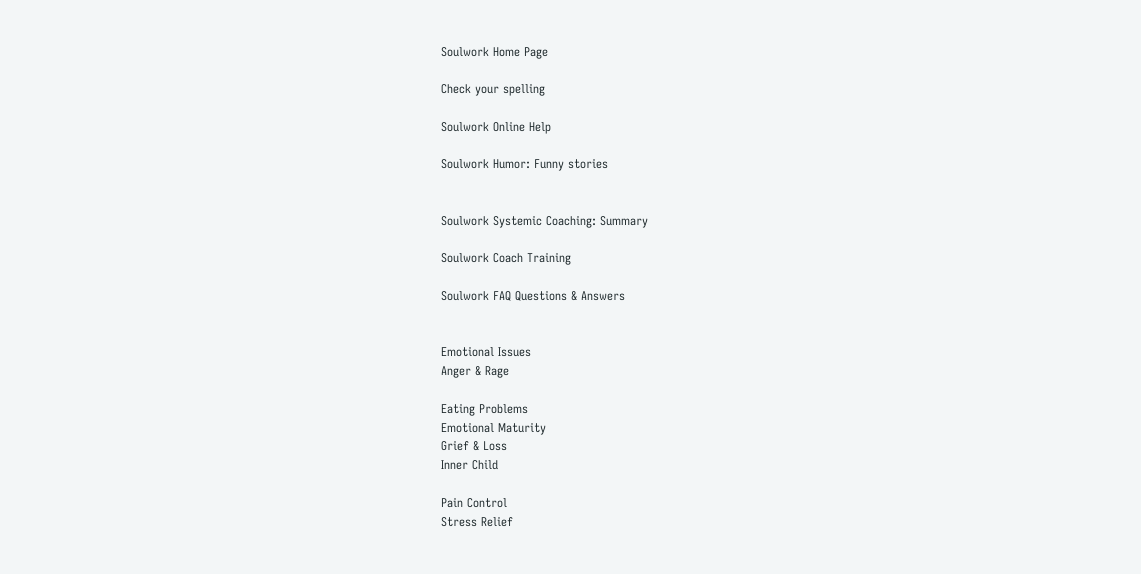Soulwork Home Page

Check your spelling

Soulwork Online Help

Soulwork Humor: Funny stories


Soulwork Systemic Coaching: Summary

Soulwork Coach Training

Soulwork FAQ Questions & Answers


Emotional Issues
Anger & Rage

Eating Problems
Emotional Maturity
Grief & Loss
Inner Child

Pain Control
Stress Relief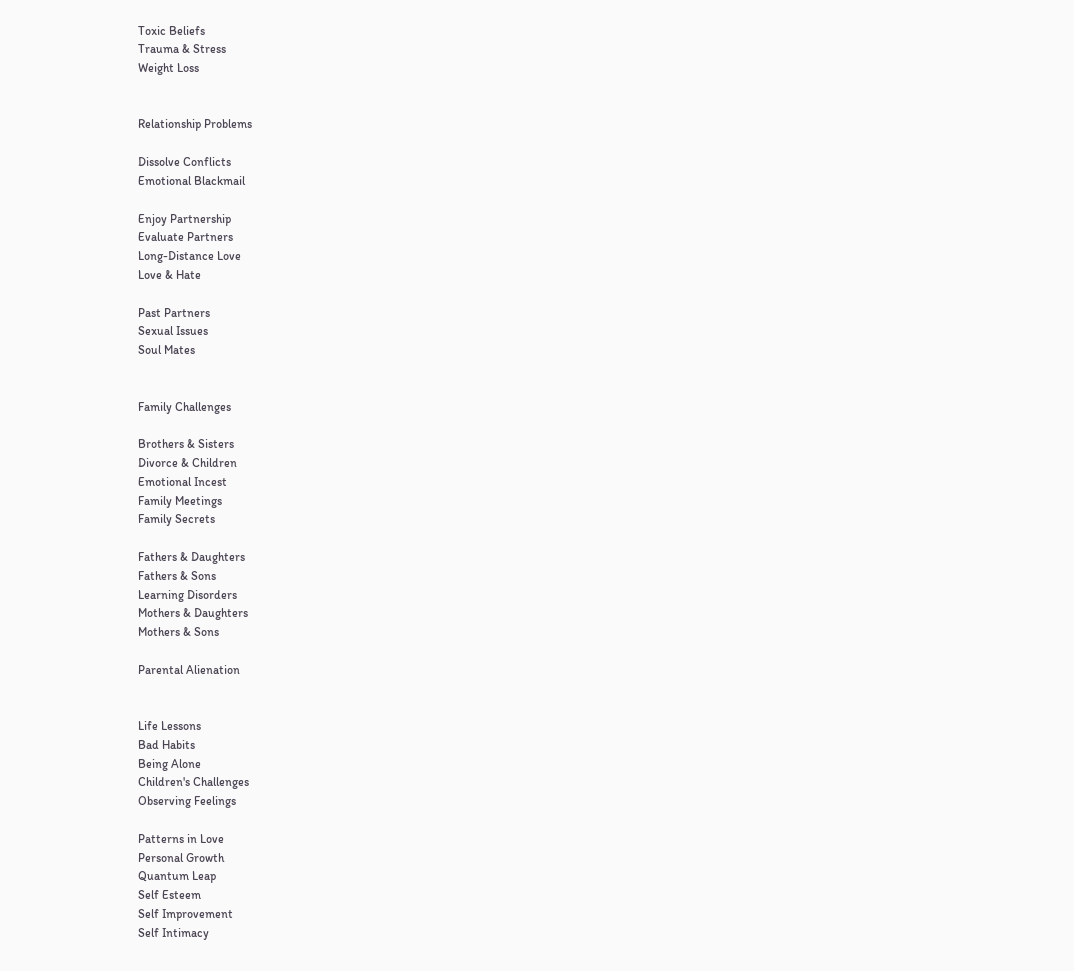Toxic Beliefs
Trauma & Stress
Weight Loss


Relationship Problems

Dissolve Conflicts
Emotional Blackmail

Enjoy Partnership
Evaluate Partners
Long-Distance Love
Love & Hate

Past Partners
Sexual Issues
Soul Mates


Family Challenges

Brothers & Sisters
Divorce & Children
Emotional Incest
Family Meetings
Family Secrets

Fathers & Daughters
Fathers & Sons
Learning Disorders
Mothers & Daughters
Mothers & Sons

Parental Alienation


Life Lessons
Bad Habits
Being Alone
Children's Challenges
Observing Feelings

Patterns in Love
Personal Growth
Quantum Leap
Self Esteem
Self Improvement
Self Intimacy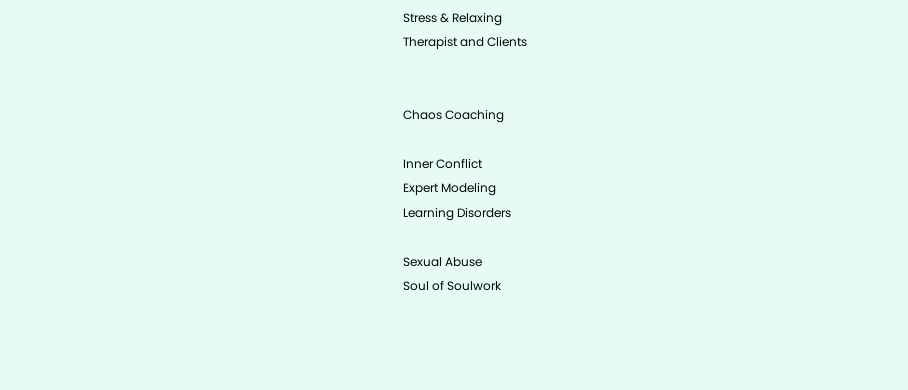Stress & Relaxing
Therapist and Clients


Chaos Coaching

Inner Conflict
Expert Modeling
Learning Disorders

Sexual Abuse
Soul of Soulwork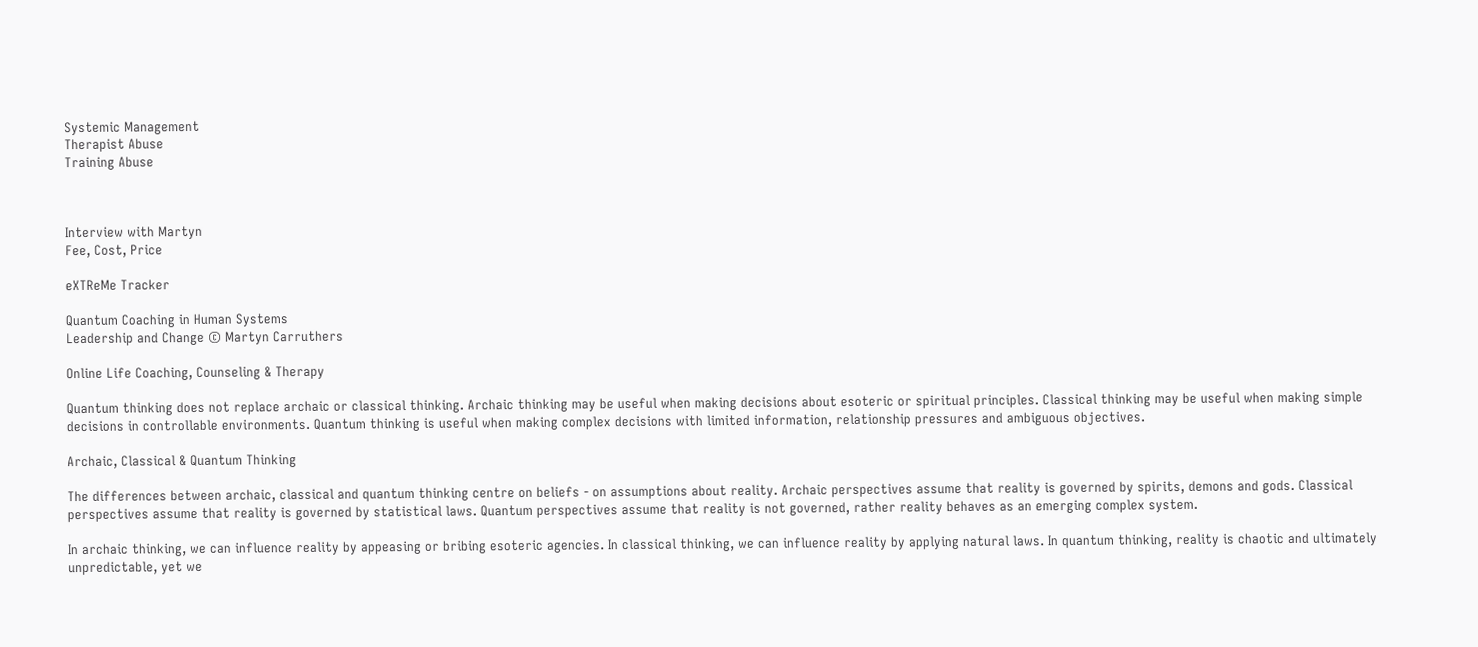Systemic Management
Therapist Abuse
Training Abuse



Interview with Martyn
Fee, Cost, Price

eXTReMe Tracker

Quantum Coaching in Human Systems
Leadership and Change © Martyn Carruthers

Online Life Coaching, Counseling & Therapy

Quantum thinking does not replace archaic or classical thinking. Archaic thinking may be useful when making decisions about esoteric or spiritual principles. Classical thinking may be useful when making simple decisions in controllable environments. Quantum thinking is useful when making complex decisions with limited information, relationship pressures and ambiguous objectives.

Archaic, Classical & Quantum Thinking

The differences between archaic, classical and quantum thinking centre on beliefs - on assumptions about reality. Archaic perspectives assume that reality is governed by spirits, demons and gods. Classical perspectives assume that reality is governed by statistical laws. Quantum perspectives assume that reality is not governed, rather reality behaves as an emerging complex system.

In archaic thinking, we can influence reality by appeasing or bribing esoteric agencies. In classical thinking, we can influence reality by applying natural laws. In quantum thinking, reality is chaotic and ultimately unpredictable, yet we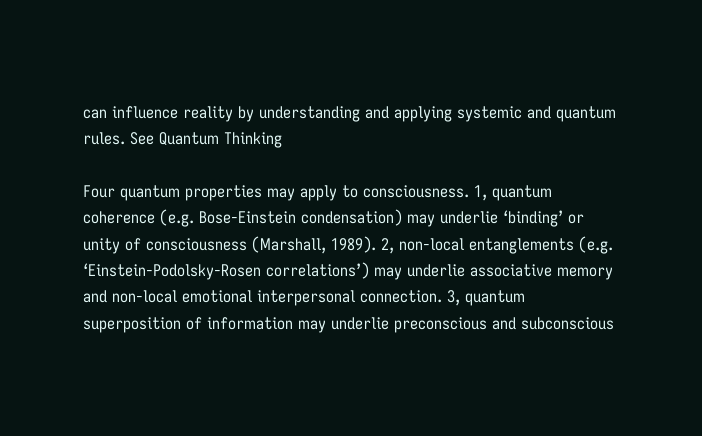can influence reality by understanding and applying systemic and quantum rules. See Quantum Thinking

Four quantum properties may apply to consciousness. 1, quantum coherence (e.g. Bose-Einstein condensation) may underlie ‘binding’ or unity of consciousness (Marshall, 1989). 2, non-local entanglements (e.g. ‘Einstein-Podolsky-Rosen correlations’) may underlie associative memory and non-local emotional interpersonal connection. 3, quantum superposition of information may underlie preconscious and subconscious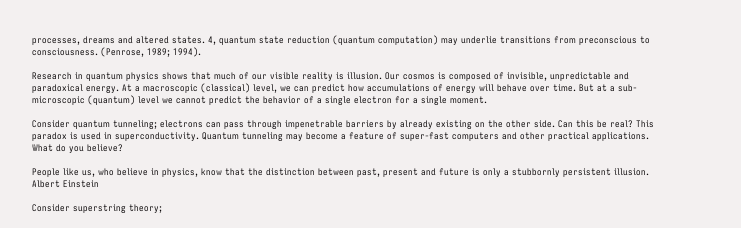processes, dreams and altered states. 4, quantum state reduction (quantum computation) may underlie transitions from preconscious to consciousness. (Penrose, 1989; 1994).

Research in quantum physics shows that much of our visible reality is illusion. Our cosmos is composed of invisible, unpredictable and paradoxical energy. At a macroscopic (classical) level, we can predict how accumulations of energy will behave over time. But at a sub-microscopic (quantum) level we cannot predict the behavior of a single electron for a single moment.

Consider quantum tunneling; electrons can pass through impenetrable barriers by already existing on the other side. Can this be real? This paradox is used in superconductivity. Quantum tunneling may become a feature of super-fast computers and other practical applications. What do you believe?

People like us, who believe in physics, know that the distinction between past, present and future is only a stubbornly persistent illusion. Albert Einstein

Consider superstring theory;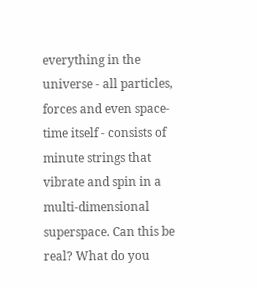everything in the universe - all particles, forces and even space-time itself - consists of minute strings that vibrate and spin in a multi-dimensional superspace. Can this be real? What do you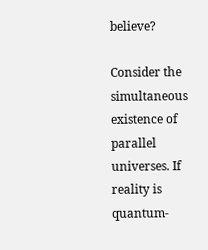believe?

Consider the simultaneous existence of parallel universes. If reality is quantum-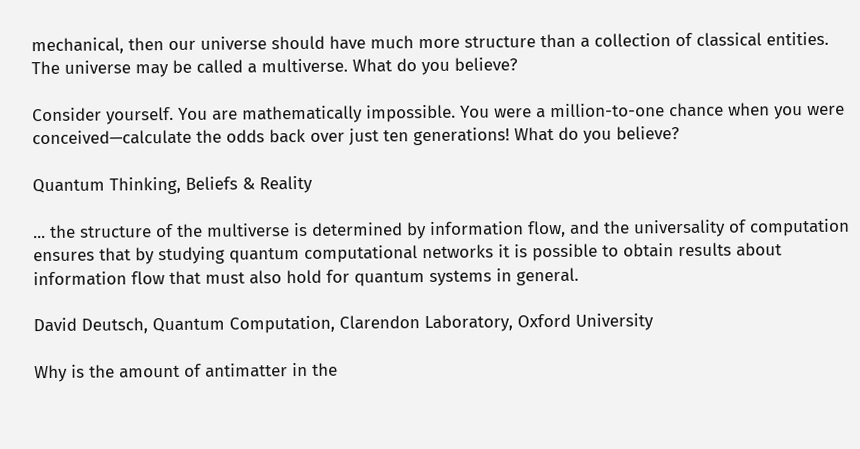mechanical, then our universe should have much more structure than a collection of classical entities. The universe may be called a multiverse. What do you believe?

Consider yourself. You are mathematically impossible. You were a million-to-one chance when you were conceived—calculate the odds back over just ten generations! What do you believe?

Quantum Thinking, Beliefs & Reality

... the structure of the multiverse is determined by information flow, and the universality of computation ensures that by studying quantum computational networks it is possible to obtain results about information flow that must also hold for quantum systems in general.

David Deutsch, Quantum Computation, Clarendon Laboratory, Oxford University

Why is the amount of antimatter in the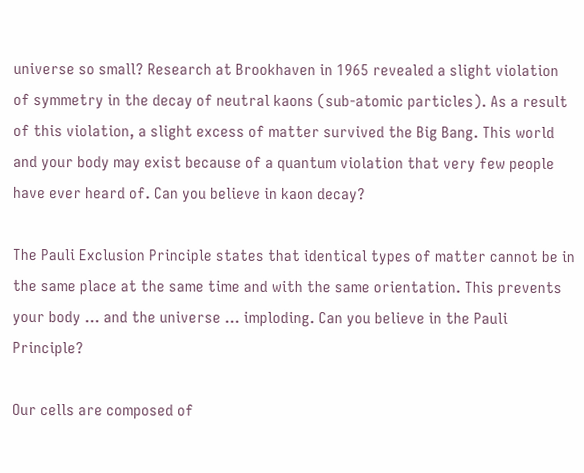universe so small? Research at Brookhaven in 1965 revealed a slight violation of symmetry in the decay of neutral kaons (sub-atomic particles). As a result of this violation, a slight excess of matter survived the Big Bang. This world and your body may exist because of a quantum violation that very few people have ever heard of. Can you believe in kaon decay?

The Pauli Exclusion Principle states that identical types of matter cannot be in the same place at the same time and with the same orientation. This prevents your body ... and the universe ... imploding. Can you believe in the Pauli Principle?

Our cells are composed of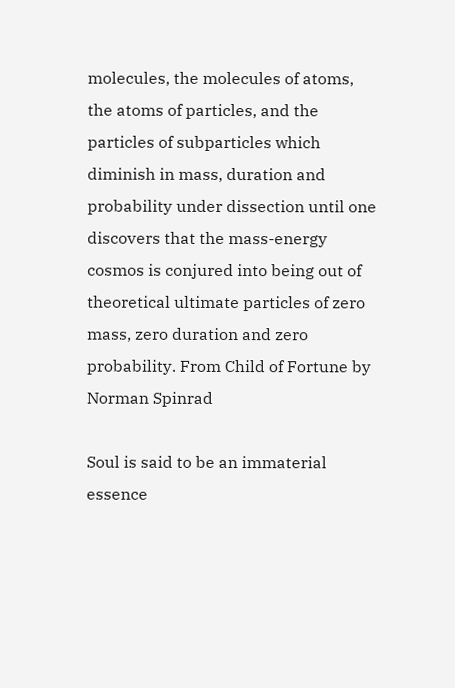molecules, the molecules of atoms, the atoms of particles, and the particles of subparticles which diminish in mass, duration and probability under dissection until one discovers that the mass-energy cosmos is conjured into being out of theoretical ultimate particles of zero mass, zero duration and zero probability. From Child of Fortune by Norman Spinrad

Soul is said to be an immaterial essence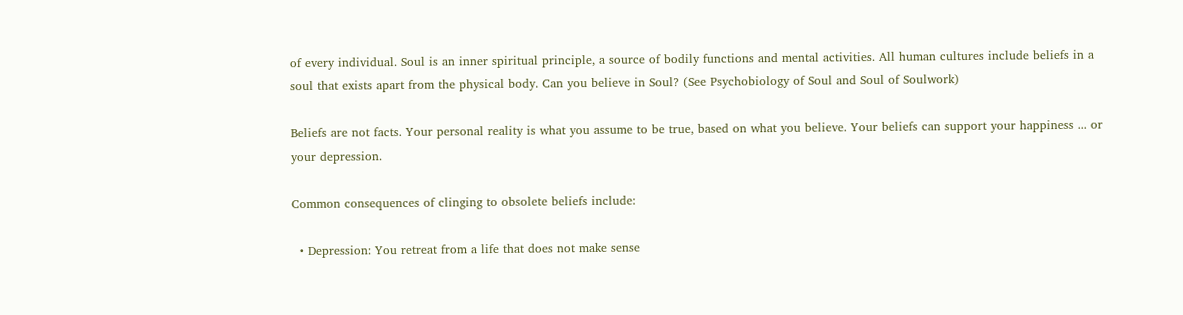of every individual. Soul is an inner spiritual principle, a source of bodily functions and mental activities. All human cultures include beliefs in a soul that exists apart from the physical body. Can you believe in Soul? (See Psychobiology of Soul and Soul of Soulwork)

Beliefs are not facts. Your personal reality is what you assume to be true, based on what you believe. Your beliefs can support your happiness ... or your depression.

Common consequences of clinging to obsolete beliefs include:

  • Depression: You retreat from a life that does not make sense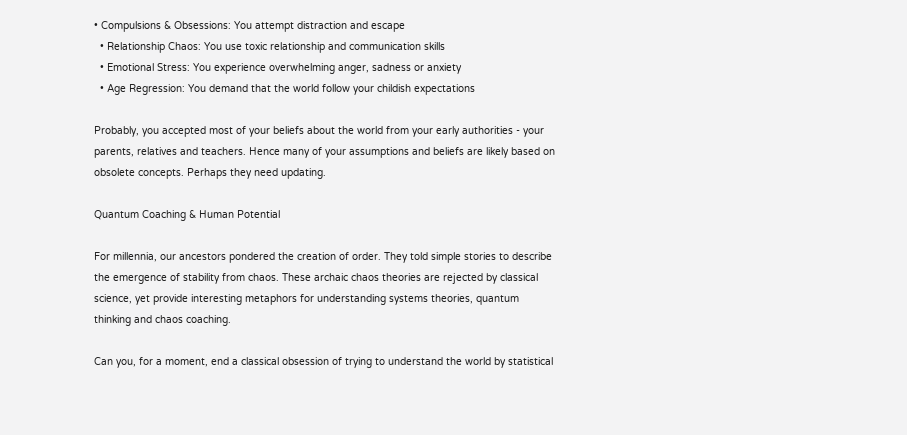• Compulsions & Obsessions: You attempt distraction and escape
  • Relationship Chaos: You use toxic relationship and communication skills
  • Emotional Stress: You experience overwhelming anger, sadness or anxiety
  • Age Regression: You demand that the world follow your childish expectations

Probably, you accepted most of your beliefs about the world from your early authorities - your parents, relatives and teachers. Hence many of your assumptions and beliefs are likely based on obsolete concepts. Perhaps they need updating.

Quantum Coaching & Human Potential

For millennia, our ancestors pondered the creation of order. They told simple stories to describe the emergence of stability from chaos. These archaic chaos theories are rejected by classical science, yet provide interesting metaphors for understanding systems theories, quantum thinking and chaos coaching.

Can you, for a moment, end a classical obsession of trying to understand the world by statistical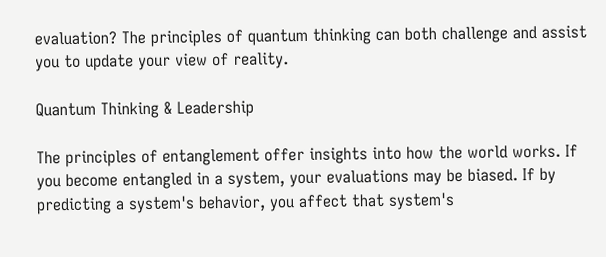evaluation? The principles of quantum thinking can both challenge and assist you to update your view of reality.

Quantum Thinking & Leadership

The principles of entanglement offer insights into how the world works. If you become entangled in a system, your evaluations may be biased. If by predicting a system's behavior, you affect that system's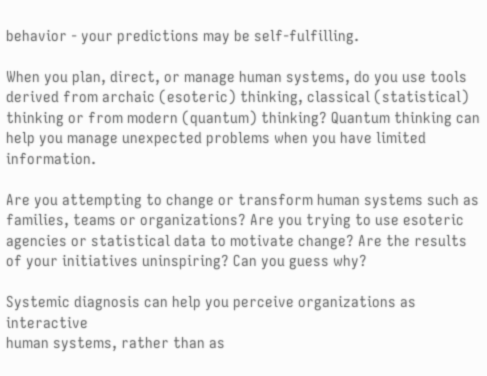behavior - your predictions may be self-fulfilling.

When you plan, direct, or manage human systems, do you use tools derived from archaic (esoteric) thinking, classical (statistical) thinking or from modern (quantum) thinking? Quantum thinking can help you manage unexpected problems when you have limited information.

Are you attempting to change or transform human systems such as families, teams or organizations? Are you trying to use esoteric agencies or statistical data to motivate change? Are the results of your initiatives uninspiring? Can you guess why?

Systemic diagnosis can help you perceive organizations as interactive
human systems, rather than as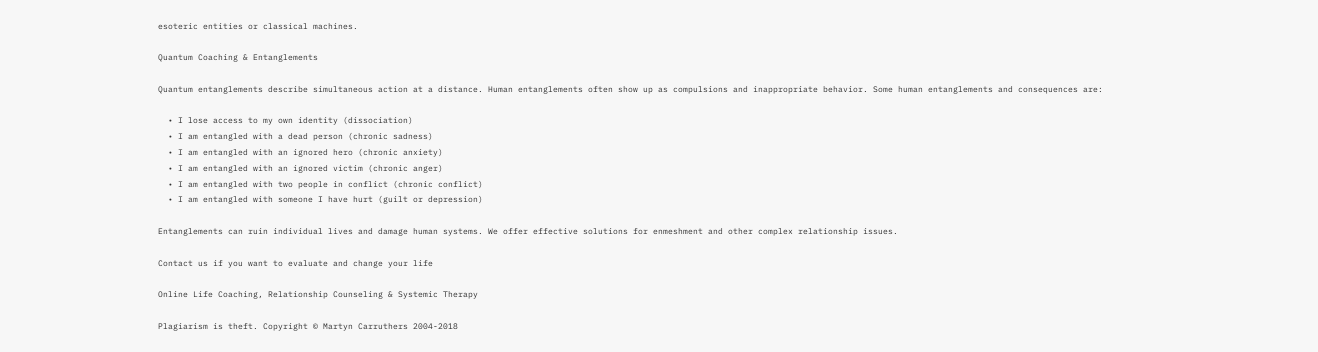esoteric entities or classical machines.

Quantum Coaching & Entanglements

Quantum entanglements describe simultaneous action at a distance. Human entanglements often show up as compulsions and inappropriate behavior. Some human entanglements and consequences are:

  • I lose access to my own identity (dissociation)
  • I am entangled with a dead person (chronic sadness)
  • I am entangled with an ignored hero (chronic anxiety)
  • I am entangled with an ignored victim (chronic anger)
  • I am entangled with two people in conflict (chronic conflict)
  • I am entangled with someone I have hurt (guilt or depression)

Entanglements can ruin individual lives and damage human systems. We offer effective solutions for enmeshment and other complex relationship issues.

Contact us if you want to evaluate and change your life

Online Life Coaching, Relationship Counseling & Systemic Therapy

Plagiarism is theft. Copyright © Martyn Carruthers 2004-2018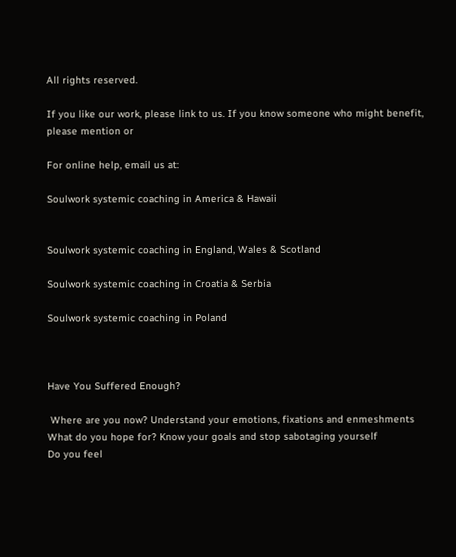All rights reserved.

If you like our work, please link to us. If you know someone who might benefit,
please mention or

For online help, email us at:

Soulwork systemic coaching in America & Hawaii


Soulwork systemic coaching in England, Wales & Scotland

Soulwork systemic coaching in Croatia & Serbia

Soulwork systemic coaching in Poland



Have You Suffered Enough?

 Where are you now? Understand your emotions, fixations and enmeshments
What do you hope for? Know your goals and stop sabotaging yourself
Do you feel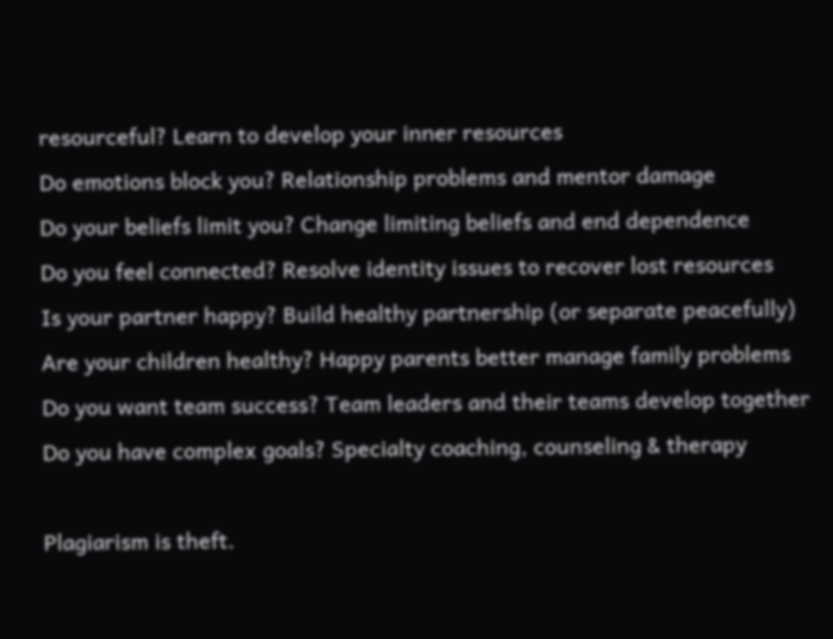resourceful? Learn to develop your inner resources
Do emotions block you? Relationship problems and mentor damage
Do your beliefs limit you? Change limiting beliefs and end dependence
Do you feel connected? Resolve identity issues to recover lost resources
Is your partner happy? Build healthy partnership (or separate peacefully)
Are your children healthy? Happy parents better manage family problems
Do you want team success? Team leaders and their teams develop together
Do you have complex goals? Specialty coaching, counseling & therapy

Plagiarism is theft.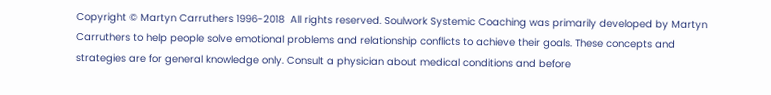Copyright © Martyn Carruthers 1996-2018  All rights reserved. Soulwork Systemic Coaching was primarily developed by Martyn Carruthers to help people solve emotional problems and relationship conflicts to achieve their goals. These concepts and strategies are for general knowledge only. Consult a physician about medical conditions and before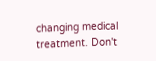changing medical treatment. Don't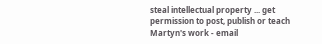steal intellectual property ... get permission to post, publish or teach Martyn's work - email